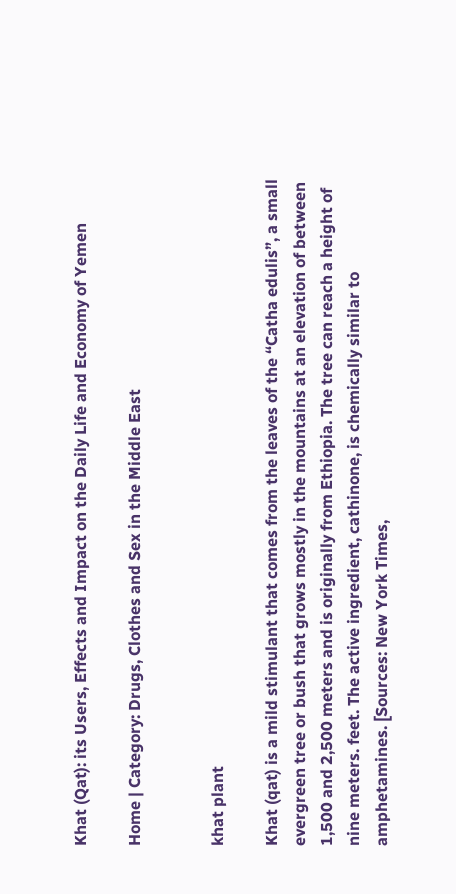Khat (Qat): its Users, Effects and Impact on the Daily Life and Economy of Yemen

Home | Category: Drugs, Clothes and Sex in the Middle East


khat plant

Khat (qat) is a mild stimulant that comes from the leaves of the “Catha edulis”, a small evergreen tree or bush that grows mostly in the mountains at an elevation of between 1,500 and 2,500 meters and is originally from Ethiopia. The tree can reach a height of nine meters. feet. The active ingredient, cathinone, is chemically similar to amphetamines. [Sources: New York Times,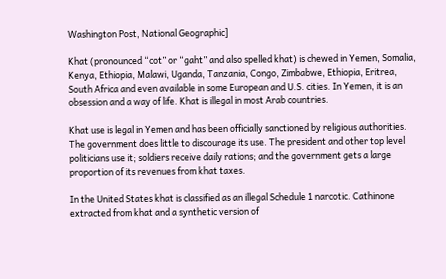Washington Post, National Geographic]

Khat (pronounced “cot” or “gaht” and also spelled khat) is chewed in Yemen, Somalia, Kenya, Ethiopia, Malawi, Uganda, Tanzania, Congo, Zimbabwe, Ethiopia, Eritrea, South Africa and even available in some European and U.S. cities. In Yemen, it is an obsession and a way of life. Khat is illegal in most Arab countries.

Khat use is legal in Yemen and has been officially sanctioned by religious authorities. The government does little to discourage its use. The president and other top level politicians use it; soldiers receive daily rations; and the government gets a large proportion of its revenues from khat taxes.

In the United States khat is classified as an illegal Schedule 1 narcotic. Cathinone extracted from khat and a synthetic version of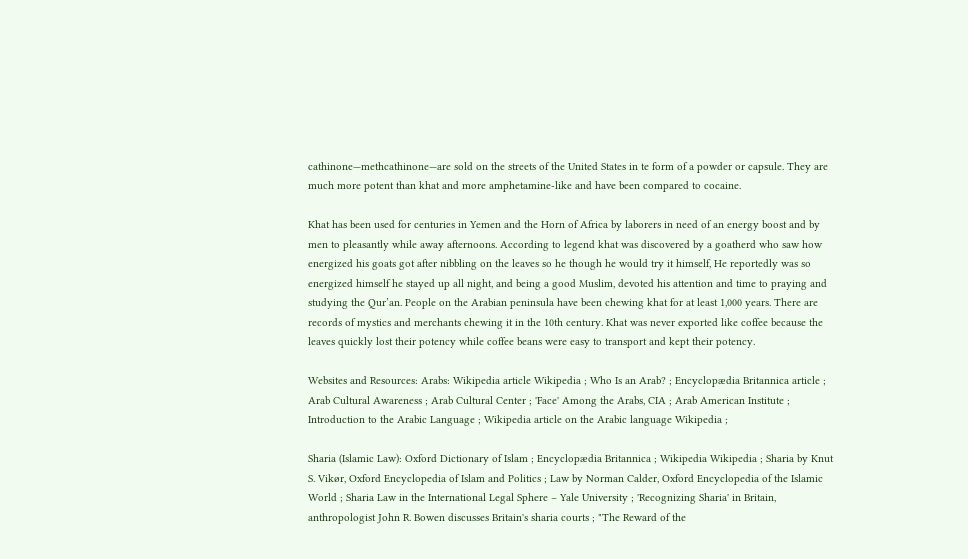cathinone—methcathinone—are sold on the streets of the United States in te form of a powder or capsule. They are much more potent than khat and more amphetamine-like and have been compared to cocaine.

Khat has been used for centuries in Yemen and the Horn of Africa by laborers in need of an energy boost and by men to pleasantly while away afternoons. According to legend khat was discovered by a goatherd who saw how energized his goats got after nibbling on the leaves so he though he would try it himself, He reportedly was so energized himself he stayed up all night, and being a good Muslim, devoted his attention and time to praying and studying the Qur’an. People on the Arabian peninsula have been chewing khat for at least 1,000 years. There are records of mystics and merchants chewing it in the 10th century. Khat was never exported like coffee because the leaves quickly lost their potency while coffee beans were easy to transport and kept their potency.

Websites and Resources: Arabs: Wikipedia article Wikipedia ; Who Is an Arab? ; Encyclopædia Britannica article ; Arab Cultural Awareness ; Arab Cultural Center ; 'Face' Among the Arabs, CIA ; Arab American Institute ; Introduction to the Arabic Language ; Wikipedia article on the Arabic language Wikipedia ;

Sharia (Islamic Law): Oxford Dictionary of Islam ; Encyclopædia Britannica ; Wikipedia Wikipedia ; Sharia by Knut S. Vikør, Oxford Encyclopedia of Islam and Politics ; Law by Norman Calder, Oxford Encyclopedia of the Islamic World ; Sharia Law in the International Legal Sphere – Yale University ; 'Recognizing Sharia' in Britain, anthropologist John R. Bowen discusses Britain's sharia courts ; "The Reward of the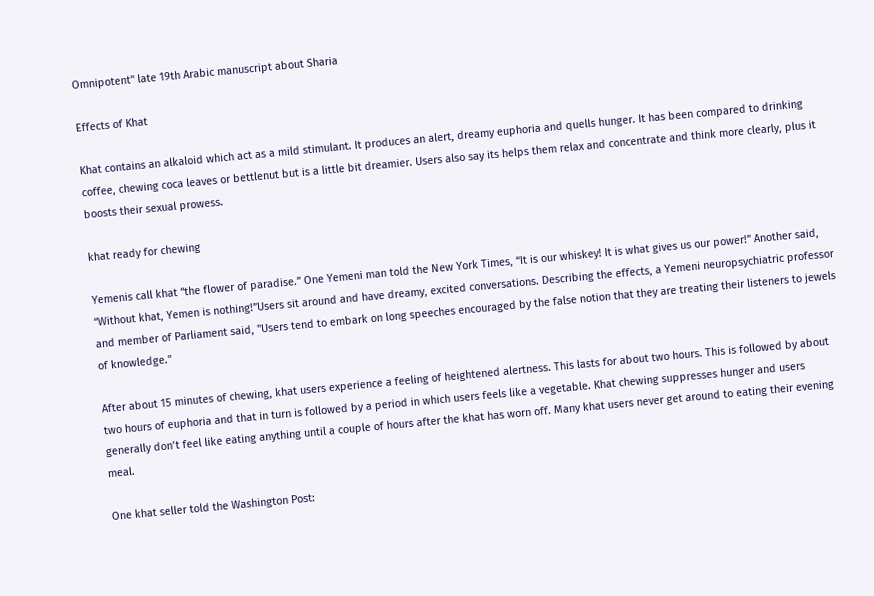Omnipotent" late 19th Arabic manuscript about Sharia

Effects of Khat

Khat contains an alkaloid which act as a mild stimulant. It produces an alert, dreamy euphoria and quells hunger. It has been compared to drinking coffee, chewing coca leaves or bettlenut but is a little bit dreamier. Users also say its helps them relax and concentrate and think more clearly, plus it boosts their sexual prowess.

khat ready for chewing

Yemenis call khat “the flower of paradise.” One Yemeni man told the New York Times, “It is our whiskey! It is what gives us our power!” Another said, “Without khat, Yemen is nothing!”Users sit around and have dreamy, excited conversations. Describing the effects, a Yemeni neuropsychiatric professor and member of Parliament said, "Users tend to embark on long speeches encouraged by the false notion that they are treating their listeners to jewels of knowledge."

After about 15 minutes of chewing, khat users experience a feeling of heightened alertness. This lasts for about two hours. This is followed by about two hours of euphoria and that in turn is followed by a period in which users feels like a vegetable. Khat chewing suppresses hunger and users generally don’t feel like eating anything until a couple of hours after the khat has worn off. Many khat users never get around to eating their evening meal.

One khat seller told the Washington Post: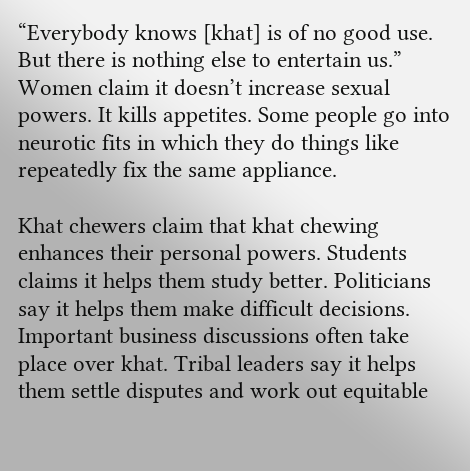“Everybody knows [khat] is of no good use. But there is nothing else to entertain us.” Women claim it doesn’t increase sexual powers. It kills appetites. Some people go into neurotic fits in which they do things like repeatedly fix the same appliance.

Khat chewers claim that khat chewing enhances their personal powers. Students claims it helps them study better. Politicians say it helps them make difficult decisions. Important business discussions often take place over khat. Tribal leaders say it helps them settle disputes and work out equitable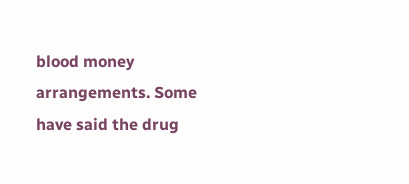blood money arrangements. Some have said the drug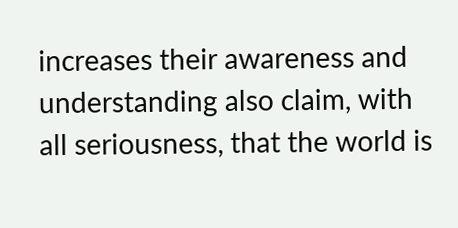increases their awareness and understanding also claim, with all seriousness, that the world is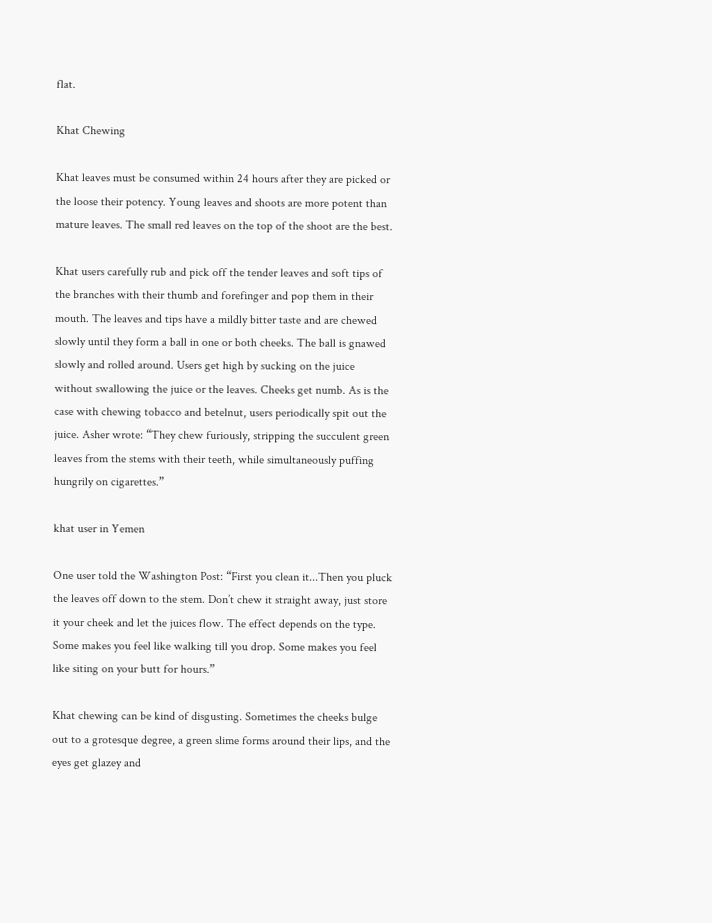flat.

Khat Chewing

Khat leaves must be consumed within 24 hours after they are picked or the loose their potency. Young leaves and shoots are more potent than mature leaves. The small red leaves on the top of the shoot are the best.

Khat users carefully rub and pick off the tender leaves and soft tips of the branches with their thumb and forefinger and pop them in their mouth. The leaves and tips have a mildly bitter taste and are chewed slowly until they form a ball in one or both cheeks. The ball is gnawed slowly and rolled around. Users get high by sucking on the juice without swallowing the juice or the leaves. Cheeks get numb. As is the case with chewing tobacco and betelnut, users periodically spit out the juice. Asher wrote: “They chew furiously, stripping the succulent green leaves from the stems with their teeth, while simultaneously puffing hungrily on cigarettes.”

khat user in Yemen

One user told the Washington Post: “First you clean it...Then you pluck the leaves off down to the stem. Don’t chew it straight away, just store it your cheek and let the juices flow. The effect depends on the type. Some makes you feel like walking till you drop. Some makes you feel like siting on your butt for hours.”

Khat chewing can be kind of disgusting. Sometimes the cheeks bulge out to a grotesque degree, a green slime forms around their lips, and the eyes get glazey and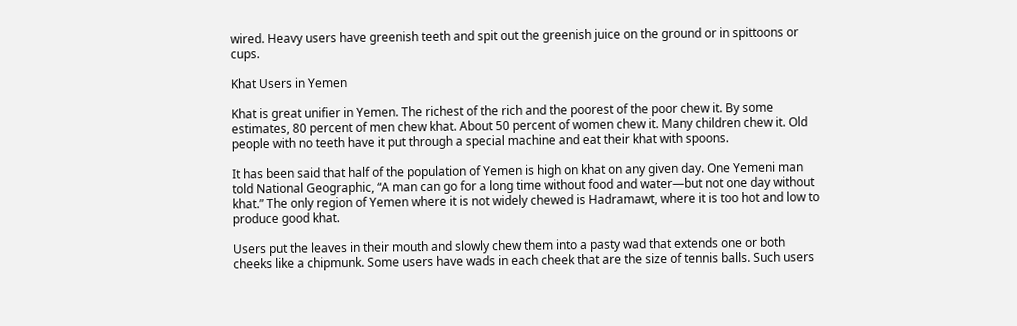wired. Heavy users have greenish teeth and spit out the greenish juice on the ground or in spittoons or cups.

Khat Users in Yemen

Khat is great unifier in Yemen. The richest of the rich and the poorest of the poor chew it. By some estimates, 80 percent of men chew khat. About 50 percent of women chew it. Many children chew it. Old people with no teeth have it put through a special machine and eat their khat with spoons.

It has been said that half of the population of Yemen is high on khat on any given day. One Yemeni man told National Geographic, “A man can go for a long time without food and water—but not one day without khat.” The only region of Yemen where it is not widely chewed is Hadramawt, where it is too hot and low to produce good khat.

Users put the leaves in their mouth and slowly chew them into a pasty wad that extends one or both cheeks like a chipmunk. Some users have wads in each cheek that are the size of tennis balls. Such users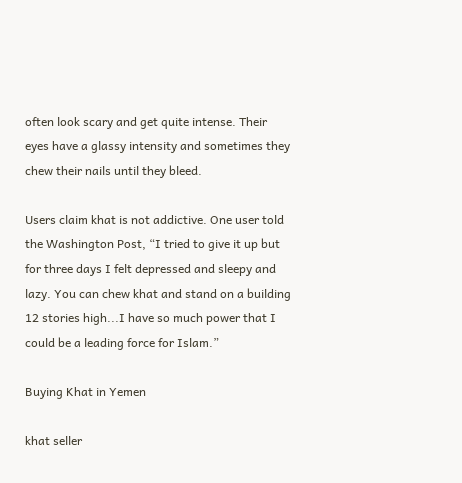often look scary and get quite intense. Their eyes have a glassy intensity and sometimes they chew their nails until they bleed.

Users claim khat is not addictive. One user told the Washington Post, “I tried to give it up but for three days I felt depressed and sleepy and lazy. You can chew khat and stand on a building 12 stories high...I have so much power that I could be a leading force for Islam.”

Buying Khat in Yemen

khat seller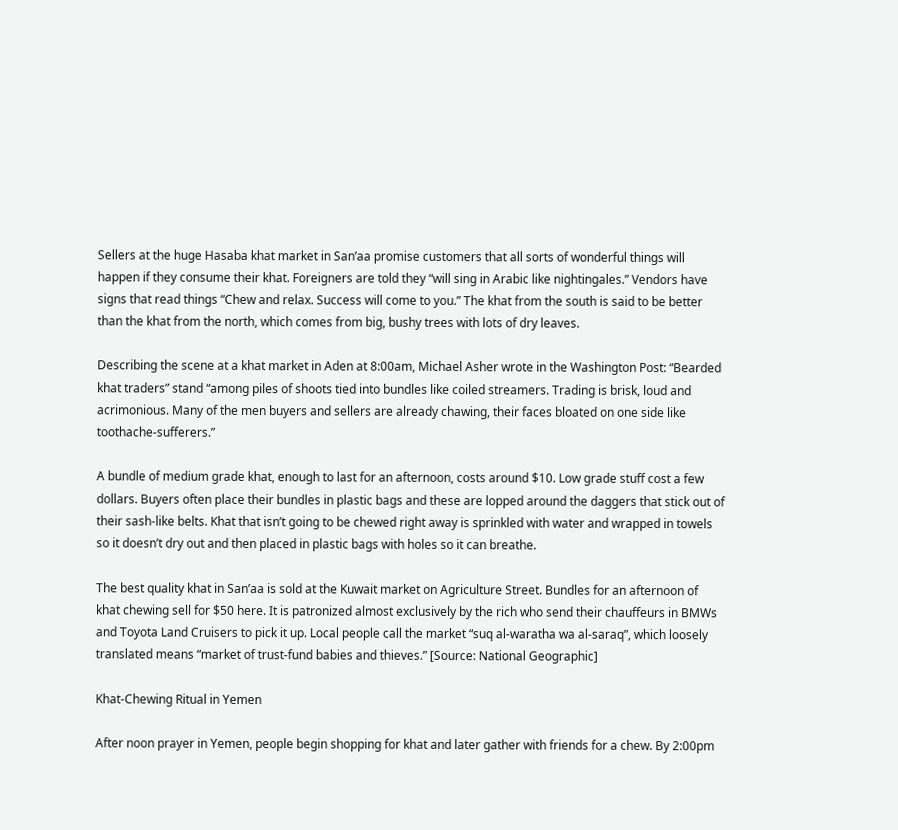Sellers at the huge Hasaba khat market in San’aa promise customers that all sorts of wonderful things will happen if they consume their khat. Foreigners are told they “will sing in Arabic like nightingales.” Vendors have signs that read things “Chew and relax. Success will come to you.” The khat from the south is said to be better than the khat from the north, which comes from big, bushy trees with lots of dry leaves.

Describing the scene at a khat market in Aden at 8:00am, Michael Asher wrote in the Washington Post: “Bearded khat traders” stand “among piles of shoots tied into bundles like coiled streamers. Trading is brisk, loud and acrimonious. Many of the men buyers and sellers are already chawing, their faces bloated on one side like toothache-sufferers.”

A bundle of medium grade khat, enough to last for an afternoon, costs around $10. Low grade stuff cost a few dollars. Buyers often place their bundles in plastic bags and these are lopped around the daggers that stick out of their sash-like belts. Khat that isn’t going to be chewed right away is sprinkled with water and wrapped in towels so it doesn’t dry out and then placed in plastic bags with holes so it can breathe.

The best quality khat in San’aa is sold at the Kuwait market on Agriculture Street. Bundles for an afternoon of khat chewing sell for $50 here. It is patronized almost exclusively by the rich who send their chauffeurs in BMWs and Toyota Land Cruisers to pick it up. Local people call the market “suq al-waratha wa al-saraq”, which loosely translated means “market of trust-fund babies and thieves.” [Source: National Geographic]

Khat-Chewing Ritual in Yemen

After noon prayer in Yemen, people begin shopping for khat and later gather with friends for a chew. By 2:00pm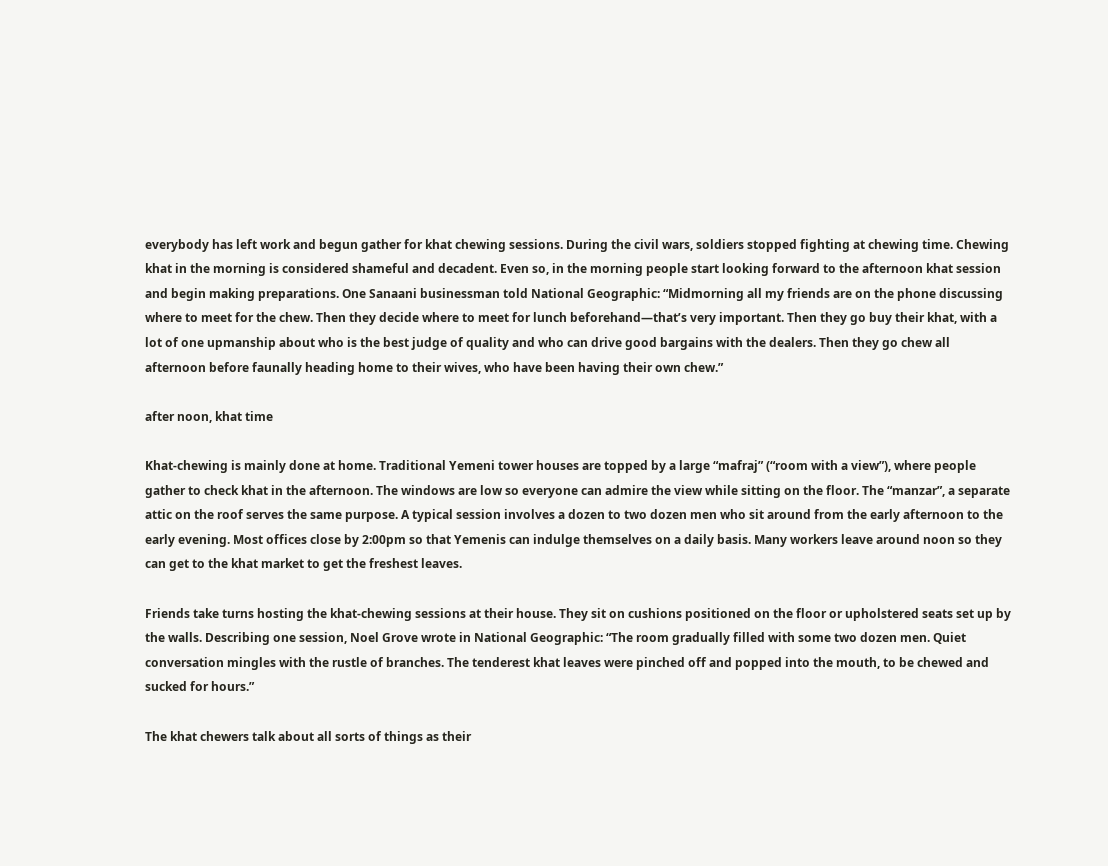everybody has left work and begun gather for khat chewing sessions. During the civil wars, soldiers stopped fighting at chewing time. Chewing khat in the morning is considered shameful and decadent. Even so, in the morning people start looking forward to the afternoon khat session and begin making preparations. One Sanaani businessman told National Geographic: “Midmorning all my friends are on the phone discussing where to meet for the chew. Then they decide where to meet for lunch beforehand—that’s very important. Then they go buy their khat, with a lot of one upmanship about who is the best judge of quality and who can drive good bargains with the dealers. Then they go chew all afternoon before faunally heading home to their wives, who have been having their own chew.”

after noon, khat time

Khat-chewing is mainly done at home. Traditional Yemeni tower houses are topped by a large “mafraj” (“room with a view”), where people gather to check khat in the afternoon. The windows are low so everyone can admire the view while sitting on the floor. The “manzar”, a separate attic on the roof serves the same purpose. A typical session involves a dozen to two dozen men who sit around from the early afternoon to the early evening. Most offices close by 2:00pm so that Yemenis can indulge themselves on a daily basis. Many workers leave around noon so they can get to the khat market to get the freshest leaves.

Friends take turns hosting the khat-chewing sessions at their house. They sit on cushions positioned on the floor or upholstered seats set up by the walls. Describing one session, Noel Grove wrote in National Geographic: “The room gradually filled with some two dozen men. Quiet conversation mingles with the rustle of branches. The tenderest khat leaves were pinched off and popped into the mouth, to be chewed and sucked for hours.”

The khat chewers talk about all sorts of things as their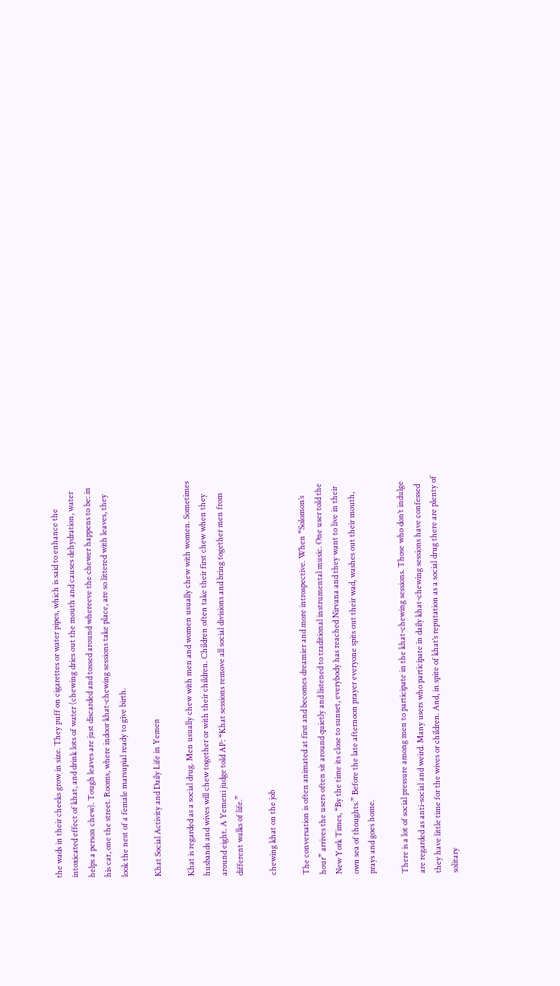the wads in their cheeks grow in size. They puff on cigarettes or water pipes, which is said to enhance the intoxicated effect of khat, and drink lots of water (chewing dries out the mouth and causes dehydration, water helps a person chew). Tough leaves are just discarded and tossed around whereeve the chewer happens to be: in his car, one the street. Rooms, where indoor khat-chewing sessions take place, are so littered with leaves, they look the nest of a female marsupial ready to give birth.

Khat Social Activity and Daily Life in Yemen

Khat is regarded as a social drug. Men usually chew with men and women usually chew with women. Sometimes husbands and wives will chew together or with their children. Children often take their first chew when they around eight. A Yemeni judge told AP: “Khat sessions remove all social divisions and bring together men from different walks of life.”

chewing khat on the job

The conversation is often animated at first and becomes dreamier and more introspective. When “Solomon’s hour” arrives the users often sit around quietly and listened to traditional instrumental music. One user told the New York Times, “By the time its close to sunset, everybody has reached Nirvana and they want to live in their own sea of thoughts.” Before the late afternoon prayer everyone spits out their wad, washes out their mouth, prays and goes home.

There is a lot of social pressure among men to participate in the khat-chewing sessions. Those who don’t indulge are regarded as anti-social and weird. Many users who participate in daily khat-chewing sessions have confessed they have little time for the wives or children. And, in spite of khat’s reputation as a social drug there are plenty of solitary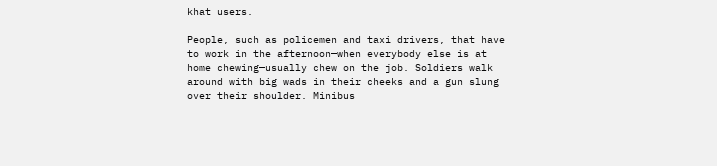khat users.

People, such as policemen and taxi drivers, that have to work in the afternoon—when everybody else is at home chewing—usually chew on the job. Soldiers walk around with big wads in their cheeks and a gun slung over their shoulder. Minibus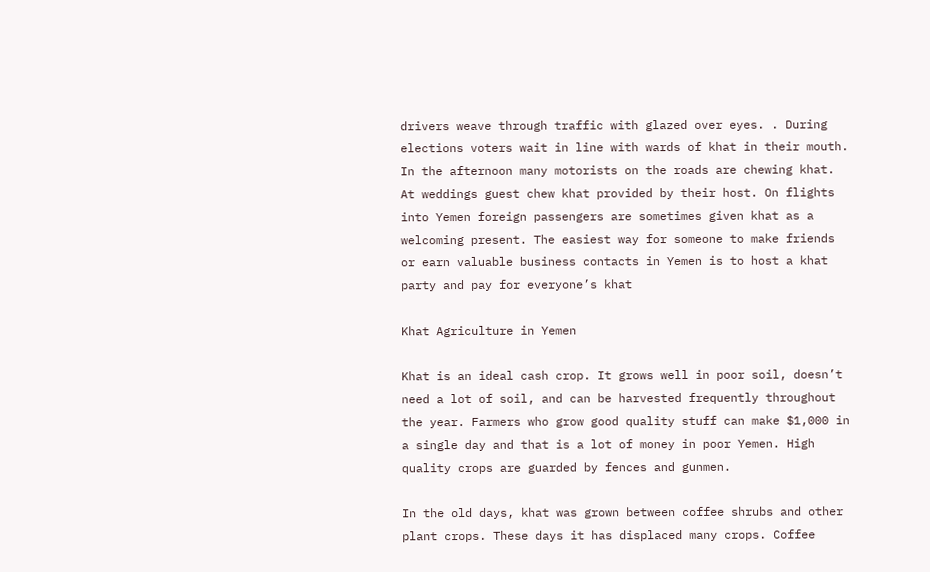drivers weave through traffic with glazed over eyes. . During elections voters wait in line with wards of khat in their mouth. In the afternoon many motorists on the roads are chewing khat. At weddings guest chew khat provided by their host. On flights into Yemen foreign passengers are sometimes given khat as a welcoming present. The easiest way for someone to make friends or earn valuable business contacts in Yemen is to host a khat party and pay for everyone’s khat

Khat Agriculture in Yemen

Khat is an ideal cash crop. It grows well in poor soil, doesn’t need a lot of soil, and can be harvested frequently throughout the year. Farmers who grow good quality stuff can make $1,000 in a single day and that is a lot of money in poor Yemen. High quality crops are guarded by fences and gunmen.

In the old days, khat was grown between coffee shrubs and other plant crops. These days it has displaced many crops. Coffee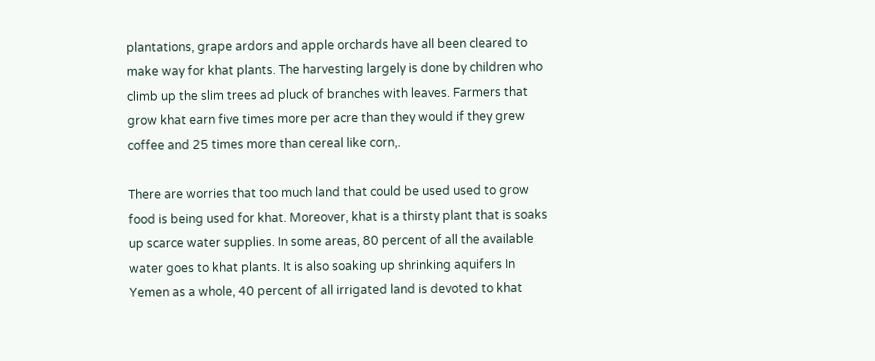plantations, grape ardors and apple orchards have all been cleared to make way for khat plants. The harvesting largely is done by children who climb up the slim trees ad pluck of branches with leaves. Farmers that grow khat earn five times more per acre than they would if they grew coffee and 25 times more than cereal like corn,.

There are worries that too much land that could be used used to grow food is being used for khat. Moreover, khat is a thirsty plant that is soaks up scarce water supplies. In some areas, 80 percent of all the available water goes to khat plants. It is also soaking up shrinking aquifers In Yemen as a whole, 40 percent of all irrigated land is devoted to khat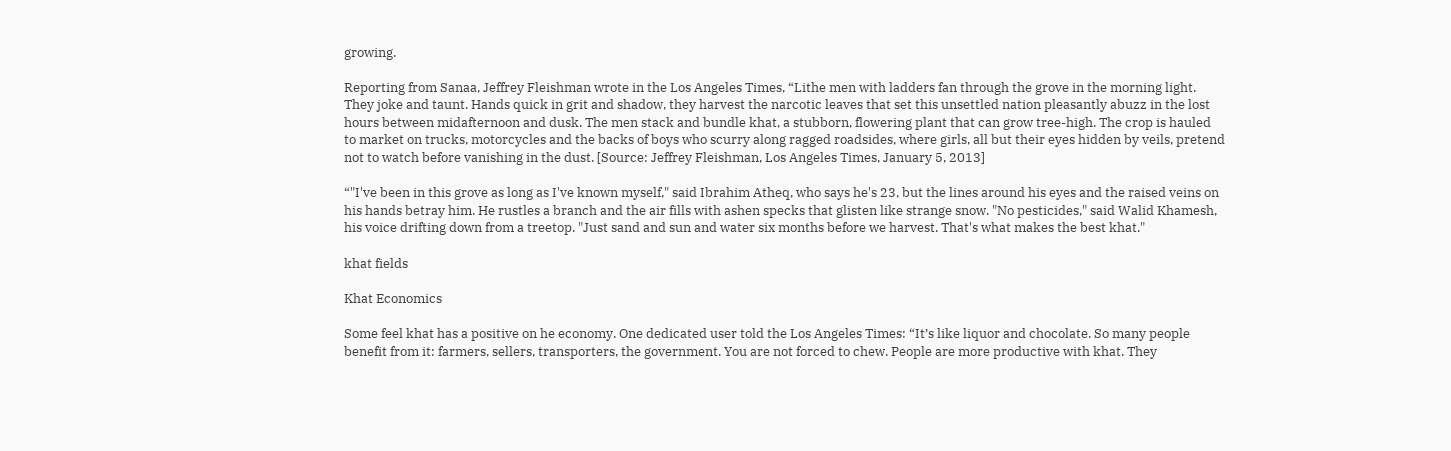growing.

Reporting from Sanaa, Jeffrey Fleishman wrote in the Los Angeles Times, “Lithe men with ladders fan through the grove in the morning light. They joke and taunt. Hands quick in grit and shadow, they harvest the narcotic leaves that set this unsettled nation pleasantly abuzz in the lost hours between midafternoon and dusk. The men stack and bundle khat, a stubborn, flowering plant that can grow tree-high. The crop is hauled to market on trucks, motorcycles and the backs of boys who scurry along ragged roadsides, where girls, all but their eyes hidden by veils, pretend not to watch before vanishing in the dust. [Source: Jeffrey Fleishman, Los Angeles Times, January 5, 2013]

“"I've been in this grove as long as I've known myself," said Ibrahim Atheq, who says he's 23, but the lines around his eyes and the raised veins on his hands betray him. He rustles a branch and the air fills with ashen specks that glisten like strange snow. "No pesticides," said Walid Khamesh, his voice drifting down from a treetop. "Just sand and sun and water six months before we harvest. That's what makes the best khat."

khat fields

Khat Economics

Some feel khat has a positive on he economy. One dedicated user told the Los Angeles Times: “It’s like liquor and chocolate. So many people benefit from it: farmers, sellers, transporters, the government. You are not forced to chew. People are more productive with khat. They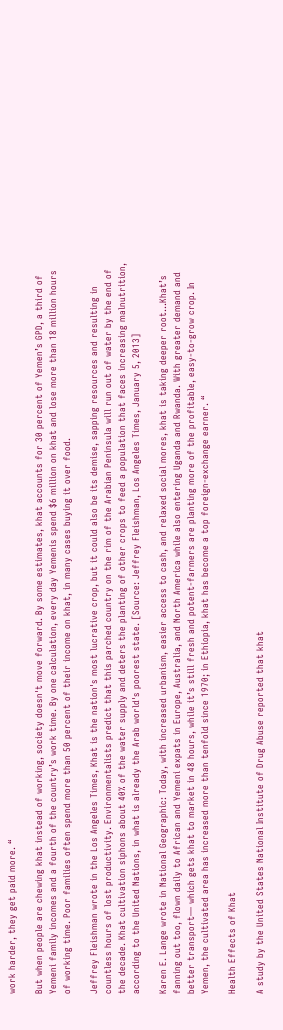work harder, they get paid more. “

But when people are chewing khat instead of working, society doesn't move forward. By some estimates, khat accounts for 30 percent of Yemen’s GPD, a third of Yemeni family incomes and a fourth of the country’s work time. By one calculation, every day Yemenis spend $6 million on khat and lose more than 18 million hours of working time. Poor families often spend more than 50 percent of their income on khat, in many cases buying it over food.

Jeffrey Fleishman wrote in the Los Angeles Times, Khat is the nation's most lucrative crop, but it could also be its demise, sapping resources and resulting in countless hours of lost productivity. Environmentalists predict that this parched country on the rim of the Arabian Peninsula will run out of water by the end of the decade. Khat cultivation siphons about 40% of the water supply and deters the planting of other crops to feed a population that faces increasing malnutrition, according to the United Nations, in what is already the Arab world's poorest state. [Source: Jeffrey Fleishman, Los Angeles Times, January 5, 2013]

Karen E. Lange wrote in National Geographic: Today, with increased urbanism, easier access to cash, and relaxed social mores, khat is taking deeper root...Khat’s fanning out too, flown daily to African and Yemeni expats in Europe, Australia, and North America while also entering Uganda and Rwanda. With greater demand and better transport— which gets khat to market in 48 hours, while it’s still fresh and potent-farmers are planting more of the profitable, easy-to-grow crop. In Yemen, the cultivated area has increased more than tenfold since 1970; in Ethiopia, khat has become a top foreign-exchange earner. “

Health Effects of Khat

A study by the United States National Institute of Drug Abuse reported that khat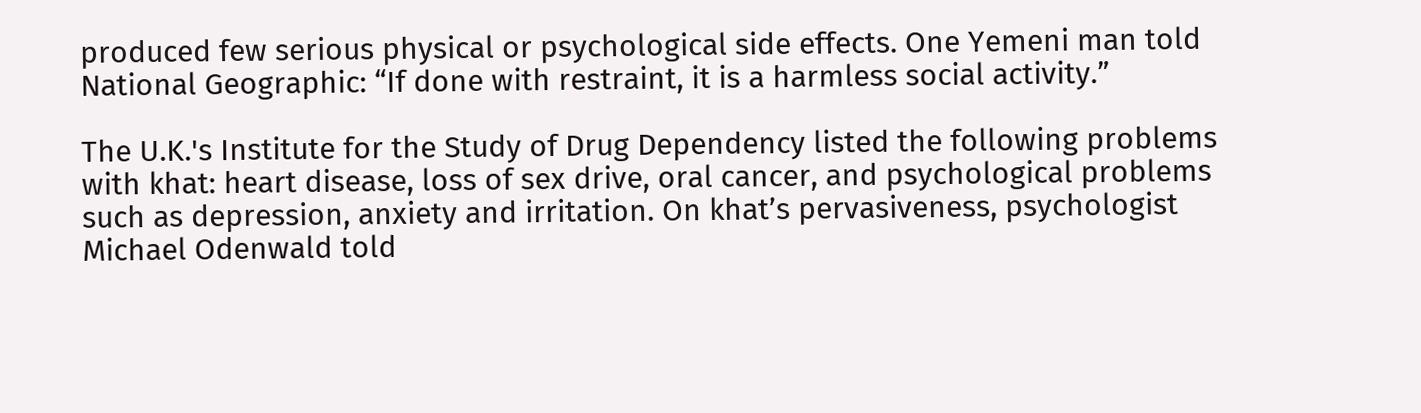produced few serious physical or psychological side effects. One Yemeni man told National Geographic: “If done with restraint, it is a harmless social activity.”

The U.K.'s Institute for the Study of Drug Dependency listed the following problems with khat: heart disease, loss of sex drive, oral cancer, and psychological problems such as depression, anxiety and irritation. On khat’s pervasiveness, psychologist Michael Odenwald told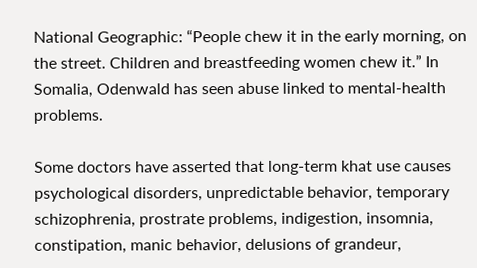National Geographic: “People chew it in the early morning, on the street. Children and breastfeeding women chew it.” In Somalia, Odenwald has seen abuse linked to mental-health problems.

Some doctors have asserted that long-term khat use causes psychological disorders, unpredictable behavior, temporary schizophrenia, prostrate problems, indigestion, insomnia, constipation, manic behavior, delusions of grandeur,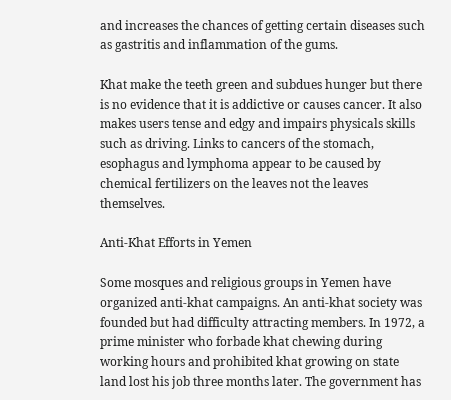and increases the chances of getting certain diseases such as gastritis and inflammation of the gums.

Khat make the teeth green and subdues hunger but there is no evidence that it is addictive or causes cancer. It also makes users tense and edgy and impairs physicals skills such as driving. Links to cancers of the stomach, esophagus and lymphoma appear to be caused by chemical fertilizers on the leaves not the leaves themselves.

Anti-Khat Efforts in Yemen

Some mosques and religious groups in Yemen have organized anti-khat campaigns. An anti-khat society was founded but had difficulty attracting members. In 1972, a prime minister who forbade khat chewing during working hours and prohibited khat growing on state land lost his job three months later. The government has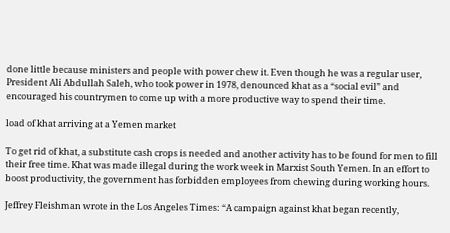done little because ministers and people with power chew it. Even though he was a regular user, President Ali Abdullah Saleh, who took power in 1978, denounced khat as a “social evil” and encouraged his countrymen to come up with a more productive way to spend their time.

load of khat arriving at a Yemen market

To get rid of khat, a substitute cash crops is needed and another activity has to be found for men to fill their free time. Khat was made illegal during the work week in Marxist South Yemen. In an effort to boost productivity, the government has forbidden employees from chewing during working hours.

Jeffrey Fleishman wrote in the Los Angeles Times: “A campaign against khat began recently,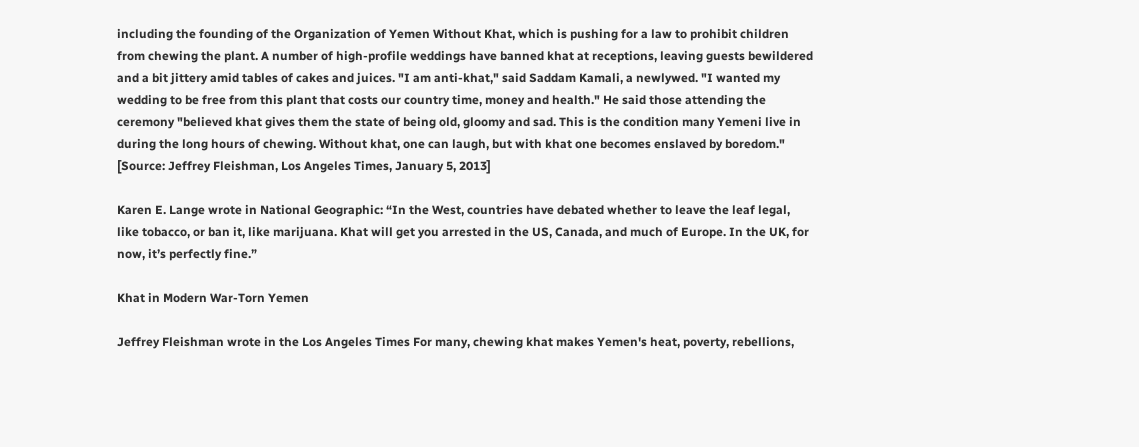including the founding of the Organization of Yemen Without Khat, which is pushing for a law to prohibit children from chewing the plant. A number of high-profile weddings have banned khat at receptions, leaving guests bewildered and a bit jittery amid tables of cakes and juices. "I am anti-khat," said Saddam Kamali, a newlywed. "I wanted my wedding to be free from this plant that costs our country time, money and health." He said those attending the ceremony "believed khat gives them the state of being old, gloomy and sad. This is the condition many Yemeni live in during the long hours of chewing. Without khat, one can laugh, but with khat one becomes enslaved by boredom." [Source: Jeffrey Fleishman, Los Angeles Times, January 5, 2013]

Karen E. Lange wrote in National Geographic: “In the West, countries have debated whether to leave the leaf legal, like tobacco, or ban it, like marijuana. Khat will get you arrested in the US, Canada, and much of Europe. In the UK, for now, it’s perfectly fine.”

Khat in Modern War-Torn Yemen

Jeffrey Fleishman wrote in the Los Angeles Times For many, chewing khat makes Yemen's heat, poverty, rebellions,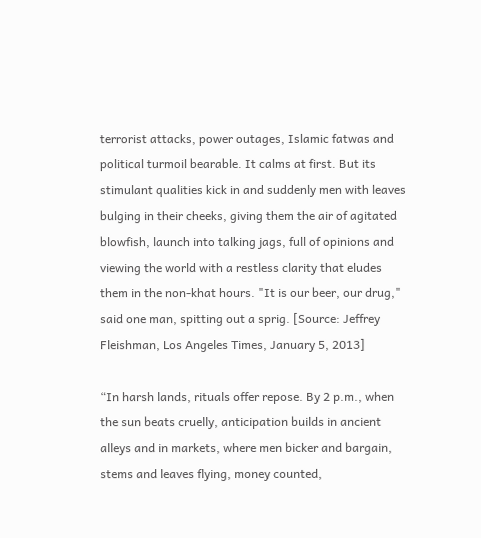terrorist attacks, power outages, Islamic fatwas and political turmoil bearable. It calms at first. But its stimulant qualities kick in and suddenly men with leaves bulging in their cheeks, giving them the air of agitated blowfish, launch into talking jags, full of opinions and viewing the world with a restless clarity that eludes them in the non-khat hours. "It is our beer, our drug," said one man, spitting out a sprig. [Source: Jeffrey Fleishman, Los Angeles Times, January 5, 2013]

“In harsh lands, rituals offer repose. By 2 p.m., when the sun beats cruelly, anticipation builds in ancient alleys and in markets, where men bicker and bargain, stems and leaves flying, money counted,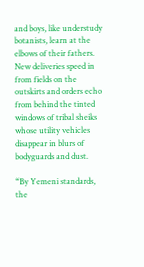and boys, like understudy botanists, learn at the elbows of their fathers. New deliveries speed in from fields on the outskirts and orders echo from behind the tinted windows of tribal sheiks whose utility vehicles disappear in blurs of bodyguards and dust.

“By Yemeni standards, the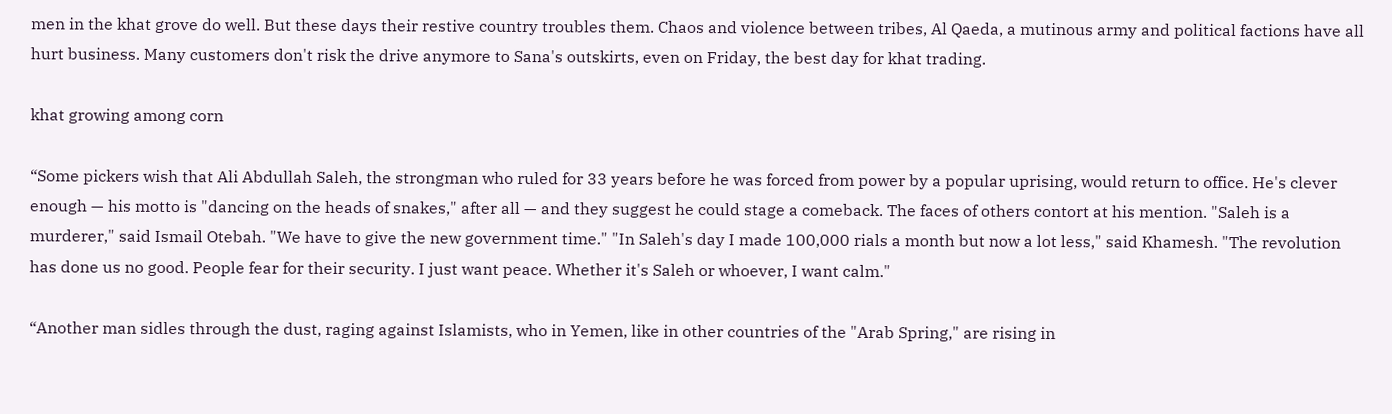men in the khat grove do well. But these days their restive country troubles them. Chaos and violence between tribes, Al Qaeda, a mutinous army and political factions have all hurt business. Many customers don't risk the drive anymore to Sana's outskirts, even on Friday, the best day for khat trading.

khat growing among corn

“Some pickers wish that Ali Abdullah Saleh, the strongman who ruled for 33 years before he was forced from power by a popular uprising, would return to office. He's clever enough — his motto is "dancing on the heads of snakes," after all — and they suggest he could stage a comeback. The faces of others contort at his mention. "Saleh is a murderer," said Ismail Otebah. "We have to give the new government time." "In Saleh's day I made 100,000 rials a month but now a lot less," said Khamesh. "The revolution has done us no good. People fear for their security. I just want peace. Whether it's Saleh or whoever, I want calm."

“Another man sidles through the dust, raging against Islamists, who in Yemen, like in other countries of the "Arab Spring," are rising in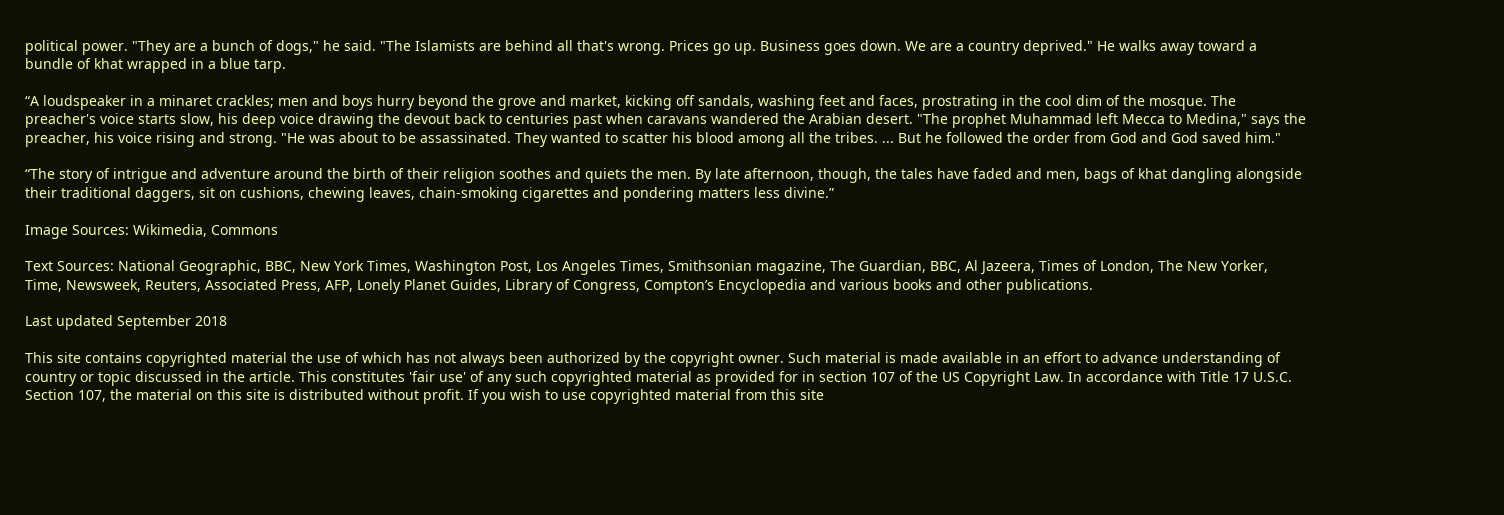political power. "They are a bunch of dogs," he said. "The Islamists are behind all that's wrong. Prices go up. Business goes down. We are a country deprived." He walks away toward a bundle of khat wrapped in a blue tarp.

“A loudspeaker in a minaret crackles; men and boys hurry beyond the grove and market, kicking off sandals, washing feet and faces, prostrating in the cool dim of the mosque. The preacher's voice starts slow, his deep voice drawing the devout back to centuries past when caravans wandered the Arabian desert. "The prophet Muhammad left Mecca to Medina," says the preacher, his voice rising and strong. "He was about to be assassinated. They wanted to scatter his blood among all the tribes. ... But he followed the order from God and God saved him."

“The story of intrigue and adventure around the birth of their religion soothes and quiets the men. By late afternoon, though, the tales have faded and men, bags of khat dangling alongside their traditional daggers, sit on cushions, chewing leaves, chain-smoking cigarettes and pondering matters less divine.”

Image Sources: Wikimedia, Commons

Text Sources: National Geographic, BBC, New York Times, Washington Post, Los Angeles Times, Smithsonian magazine, The Guardian, BBC, Al Jazeera, Times of London, The New Yorker, Time, Newsweek, Reuters, Associated Press, AFP, Lonely Planet Guides, Library of Congress, Compton’s Encyclopedia and various books and other publications.

Last updated September 2018

This site contains copyrighted material the use of which has not always been authorized by the copyright owner. Such material is made available in an effort to advance understanding of country or topic discussed in the article. This constitutes 'fair use' of any such copyrighted material as provided for in section 107 of the US Copyright Law. In accordance with Title 17 U.S.C. Section 107, the material on this site is distributed without profit. If you wish to use copyrighted material from this site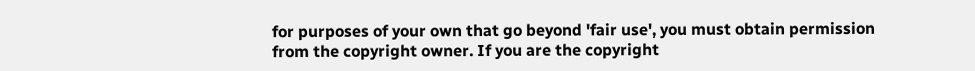for purposes of your own that go beyond 'fair use', you must obtain permission from the copyright owner. If you are the copyright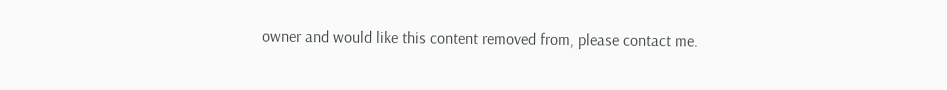owner and would like this content removed from, please contact me.